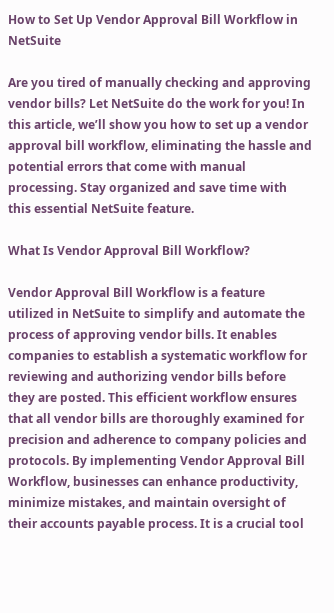How to Set Up Vendor Approval Bill Workflow in NetSuite

Are you tired of manually checking and approving vendor bills? Let NetSuite do the work for you! In this article, we’ll show you how to set up a vendor approval bill workflow, eliminating the hassle and potential errors that come with manual processing. Stay organized and save time with this essential NetSuite feature.

What Is Vendor Approval Bill Workflow?

Vendor Approval Bill Workflow is a feature utilized in NetSuite to simplify and automate the process of approving vendor bills. It enables companies to establish a systematic workflow for reviewing and authorizing vendor bills before they are posted. This efficient workflow ensures that all vendor bills are thoroughly examined for precision and adherence to company policies and protocols. By implementing Vendor Approval Bill Workflow, businesses can enhance productivity, minimize mistakes, and maintain oversight of their accounts payable process. It is a crucial tool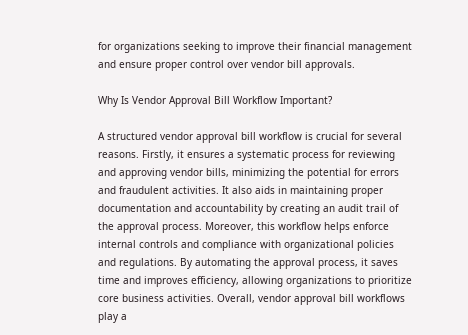for organizations seeking to improve their financial management and ensure proper control over vendor bill approvals.

Why Is Vendor Approval Bill Workflow Important?

A structured vendor approval bill workflow is crucial for several reasons. Firstly, it ensures a systematic process for reviewing and approving vendor bills, minimizing the potential for errors and fraudulent activities. It also aids in maintaining proper documentation and accountability by creating an audit trail of the approval process. Moreover, this workflow helps enforce internal controls and compliance with organizational policies and regulations. By automating the approval process, it saves time and improves efficiency, allowing organizations to prioritize core business activities. Overall, vendor approval bill workflows play a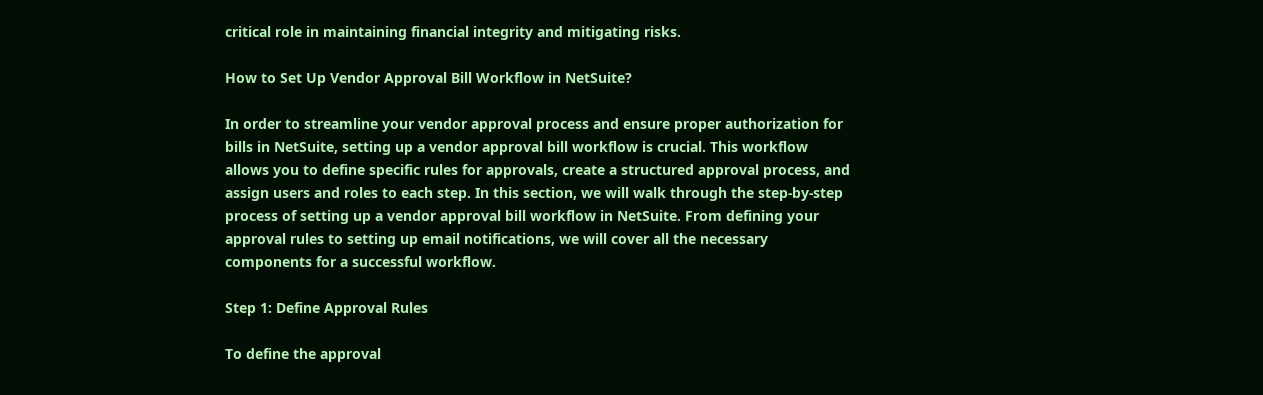critical role in maintaining financial integrity and mitigating risks.

How to Set Up Vendor Approval Bill Workflow in NetSuite?

In order to streamline your vendor approval process and ensure proper authorization for bills in NetSuite, setting up a vendor approval bill workflow is crucial. This workflow allows you to define specific rules for approvals, create a structured approval process, and assign users and roles to each step. In this section, we will walk through the step-by-step process of setting up a vendor approval bill workflow in NetSuite. From defining your approval rules to setting up email notifications, we will cover all the necessary components for a successful workflow.

Step 1: Define Approval Rules

To define the approval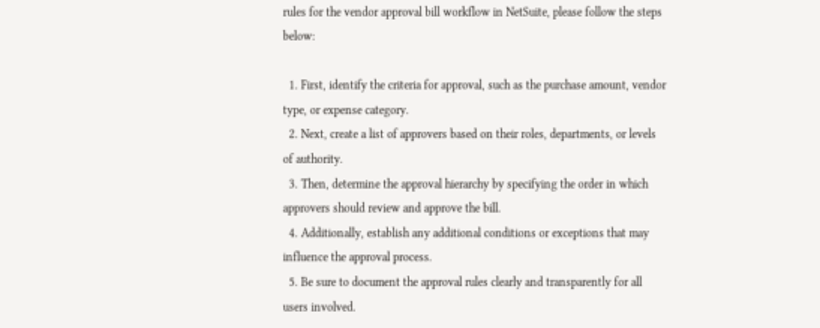rules for the vendor approval bill workflow in NetSuite, please follow the steps below:

  1. First, identify the criteria for approval, such as the purchase amount, vendor type, or expense category.
  2. Next, create a list of approvers based on their roles, departments, or levels of authority.
  3. Then, determine the approval hierarchy by specifying the order in which approvers should review and approve the bill.
  4. Additionally, establish any additional conditions or exceptions that may influence the approval process.
  5. Be sure to document the approval rules clearly and transparently for all users involved.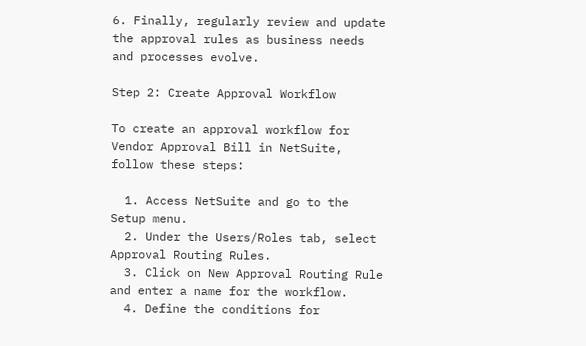6. Finally, regularly review and update the approval rules as business needs and processes evolve.

Step 2: Create Approval Workflow

To create an approval workflow for Vendor Approval Bill in NetSuite, follow these steps:

  1. Access NetSuite and go to the Setup menu.
  2. Under the Users/Roles tab, select Approval Routing Rules.
  3. Click on New Approval Routing Rule and enter a name for the workflow.
  4. Define the conditions for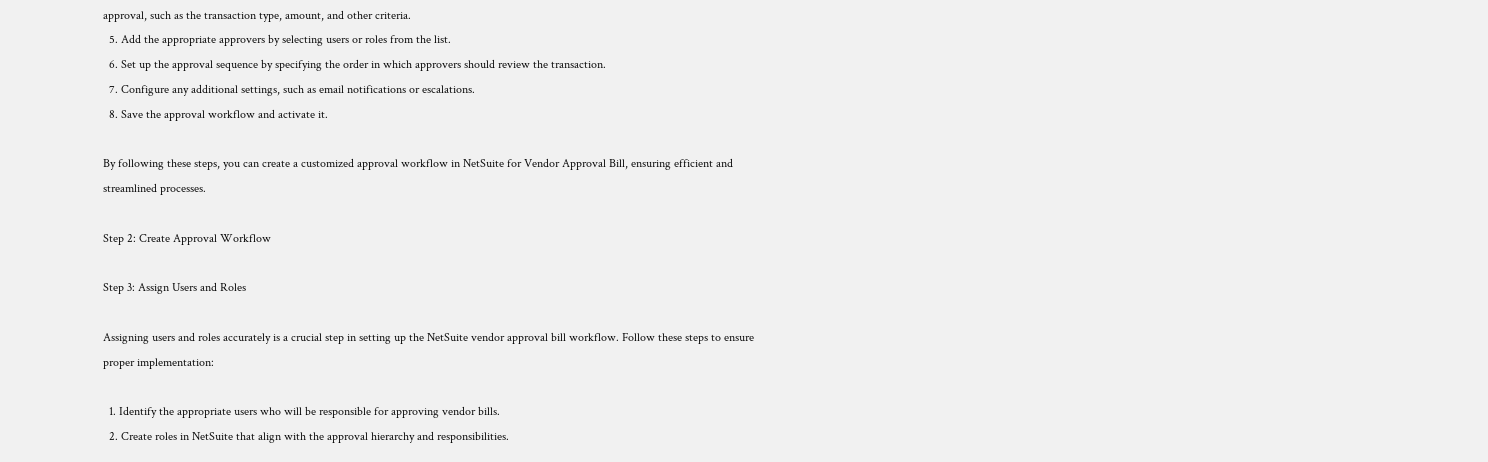approval, such as the transaction type, amount, and other criteria.
  5. Add the appropriate approvers by selecting users or roles from the list.
  6. Set up the approval sequence by specifying the order in which approvers should review the transaction.
  7. Configure any additional settings, such as email notifications or escalations.
  8. Save the approval workflow and activate it.

By following these steps, you can create a customized approval workflow in NetSuite for Vendor Approval Bill, ensuring efficient and streamlined processes.

Step 2: Create Approval Workflow

Step 3: Assign Users and Roles

Assigning users and roles accurately is a crucial step in setting up the NetSuite vendor approval bill workflow. Follow these steps to ensure proper implementation:

  1. Identify the appropriate users who will be responsible for approving vendor bills.
  2. Create roles in NetSuite that align with the approval hierarchy and responsibilities.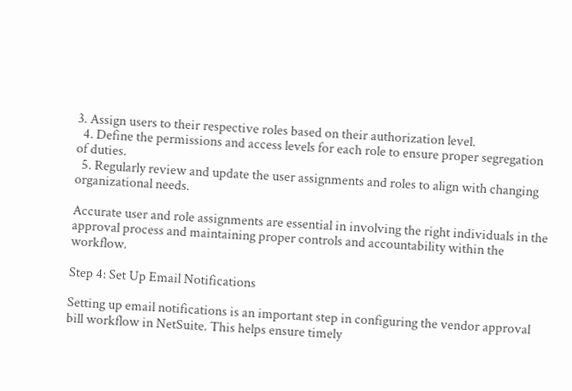3. Assign users to their respective roles based on their authorization level.
  4. Define the permissions and access levels for each role to ensure proper segregation of duties.
  5. Regularly review and update the user assignments and roles to align with changing organizational needs.

Accurate user and role assignments are essential in involving the right individuals in the approval process and maintaining proper controls and accountability within the workflow.

Step 4: Set Up Email Notifications

Setting up email notifications is an important step in configuring the vendor approval bill workflow in NetSuite. This helps ensure timely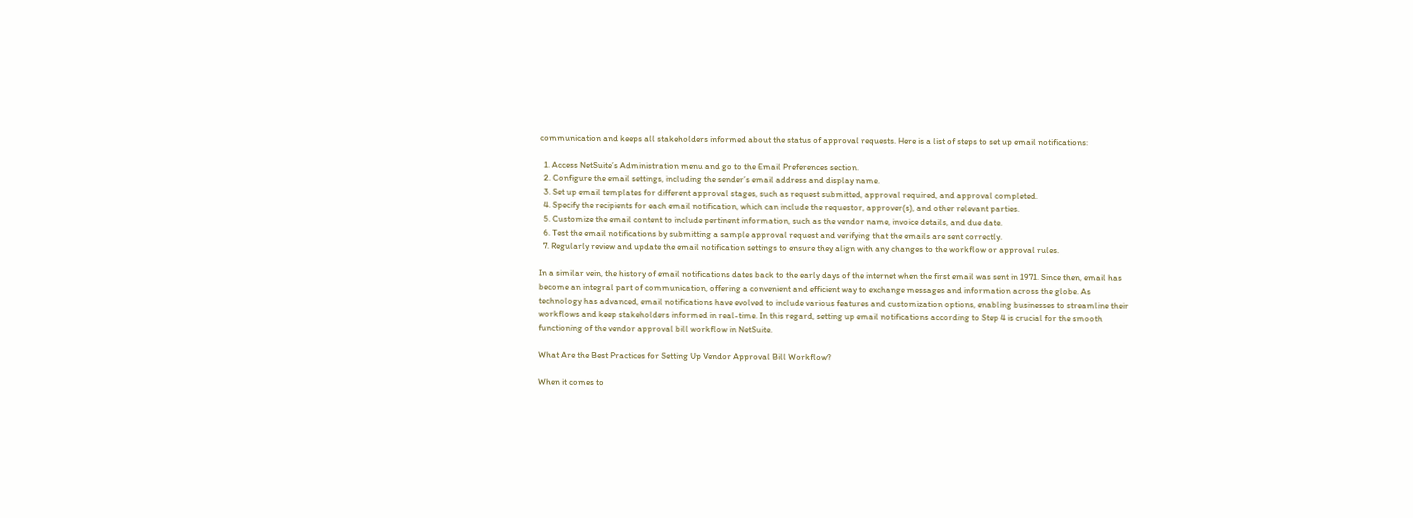communication and keeps all stakeholders informed about the status of approval requests. Here is a list of steps to set up email notifications:

  1. Access NetSuite’s Administration menu and go to the Email Preferences section.
  2. Configure the email settings, including the sender’s email address and display name.
  3. Set up email templates for different approval stages, such as request submitted, approval required, and approval completed.
  4. Specify the recipients for each email notification, which can include the requestor, approver(s), and other relevant parties.
  5. Customize the email content to include pertinent information, such as the vendor name, invoice details, and due date.
  6. Test the email notifications by submitting a sample approval request and verifying that the emails are sent correctly.
  7. Regularly review and update the email notification settings to ensure they align with any changes to the workflow or approval rules.

In a similar vein, the history of email notifications dates back to the early days of the internet when the first email was sent in 1971. Since then, email has become an integral part of communication, offering a convenient and efficient way to exchange messages and information across the globe. As technology has advanced, email notifications have evolved to include various features and customization options, enabling businesses to streamline their workflows and keep stakeholders informed in real-time. In this regard, setting up email notifications according to Step 4 is crucial for the smooth functioning of the vendor approval bill workflow in NetSuite.

What Are the Best Practices for Setting Up Vendor Approval Bill Workflow?

When it comes to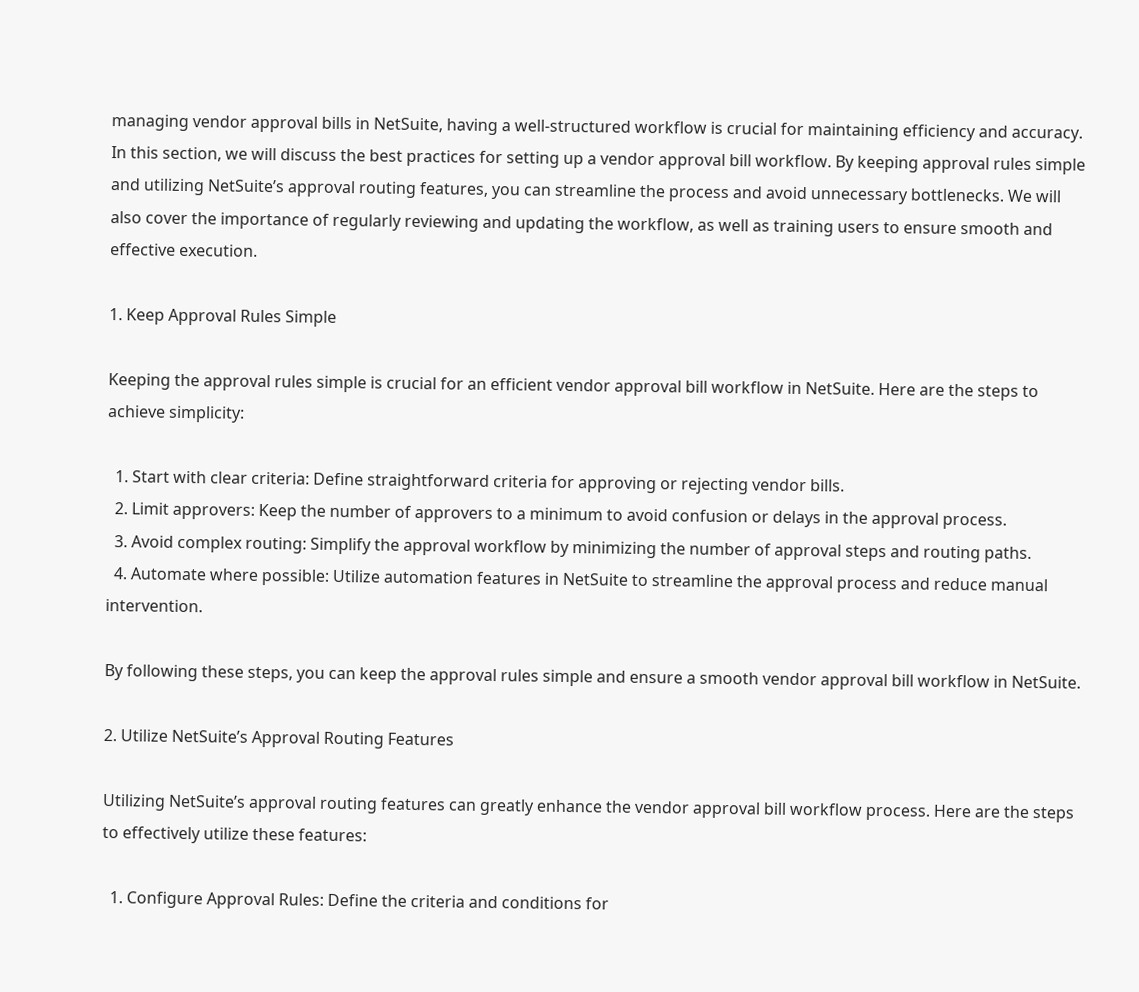managing vendor approval bills in NetSuite, having a well-structured workflow is crucial for maintaining efficiency and accuracy. In this section, we will discuss the best practices for setting up a vendor approval bill workflow. By keeping approval rules simple and utilizing NetSuite’s approval routing features, you can streamline the process and avoid unnecessary bottlenecks. We will also cover the importance of regularly reviewing and updating the workflow, as well as training users to ensure smooth and effective execution.

1. Keep Approval Rules Simple

Keeping the approval rules simple is crucial for an efficient vendor approval bill workflow in NetSuite. Here are the steps to achieve simplicity:

  1. Start with clear criteria: Define straightforward criteria for approving or rejecting vendor bills.
  2. Limit approvers: Keep the number of approvers to a minimum to avoid confusion or delays in the approval process.
  3. Avoid complex routing: Simplify the approval workflow by minimizing the number of approval steps and routing paths.
  4. Automate where possible: Utilize automation features in NetSuite to streamline the approval process and reduce manual intervention.

By following these steps, you can keep the approval rules simple and ensure a smooth vendor approval bill workflow in NetSuite.

2. Utilize NetSuite’s Approval Routing Features

Utilizing NetSuite’s approval routing features can greatly enhance the vendor approval bill workflow process. Here are the steps to effectively utilize these features:

  1. Configure Approval Rules: Define the criteria and conditions for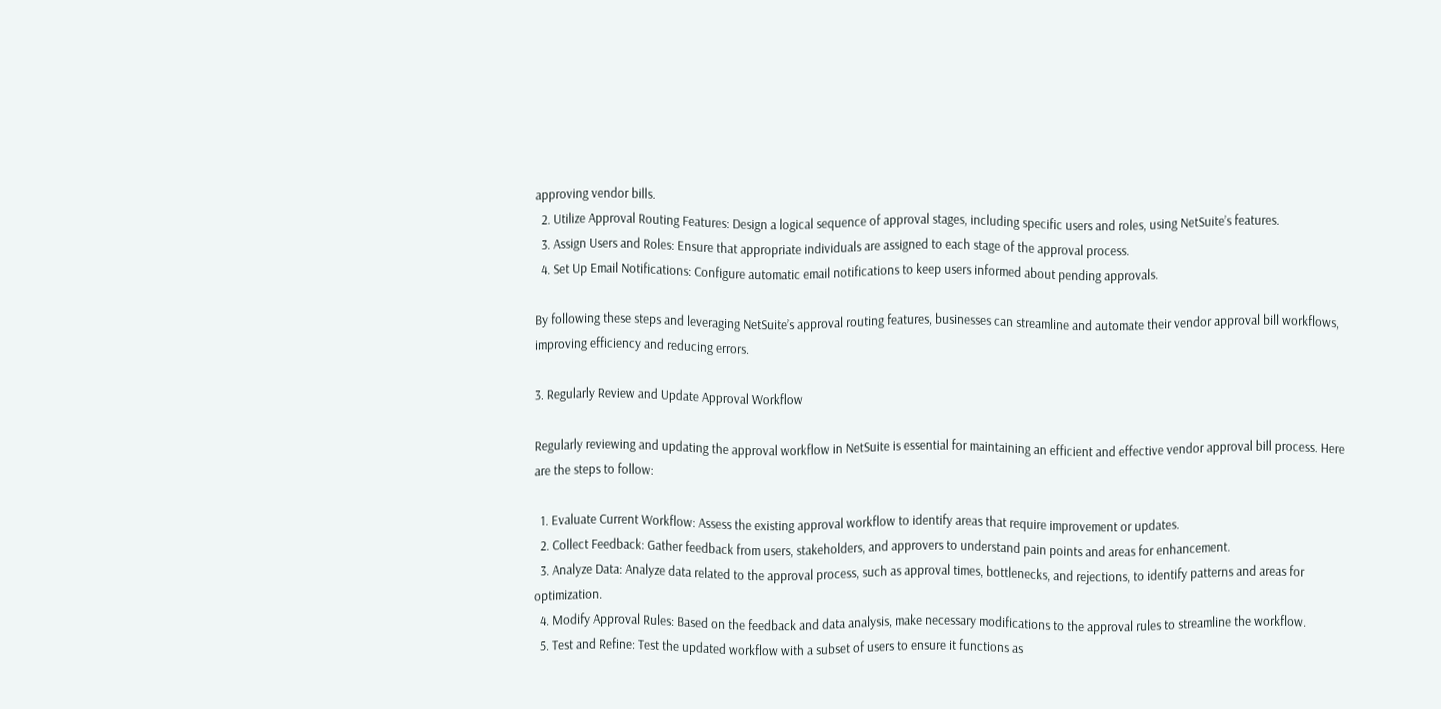approving vendor bills.
  2. Utilize Approval Routing Features: Design a logical sequence of approval stages, including specific users and roles, using NetSuite’s features.
  3. Assign Users and Roles: Ensure that appropriate individuals are assigned to each stage of the approval process.
  4. Set Up Email Notifications: Configure automatic email notifications to keep users informed about pending approvals.

By following these steps and leveraging NetSuite’s approval routing features, businesses can streamline and automate their vendor approval bill workflows, improving efficiency and reducing errors.

3. Regularly Review and Update Approval Workflow

Regularly reviewing and updating the approval workflow in NetSuite is essential for maintaining an efficient and effective vendor approval bill process. Here are the steps to follow:

  1. Evaluate Current Workflow: Assess the existing approval workflow to identify areas that require improvement or updates.
  2. Collect Feedback: Gather feedback from users, stakeholders, and approvers to understand pain points and areas for enhancement.
  3. Analyze Data: Analyze data related to the approval process, such as approval times, bottlenecks, and rejections, to identify patterns and areas for optimization.
  4. Modify Approval Rules: Based on the feedback and data analysis, make necessary modifications to the approval rules to streamline the workflow.
  5. Test and Refine: Test the updated workflow with a subset of users to ensure it functions as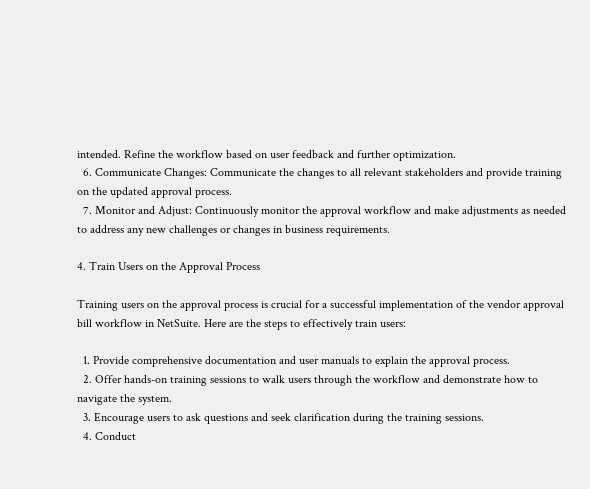intended. Refine the workflow based on user feedback and further optimization.
  6. Communicate Changes: Communicate the changes to all relevant stakeholders and provide training on the updated approval process.
  7. Monitor and Adjust: Continuously monitor the approval workflow and make adjustments as needed to address any new challenges or changes in business requirements.

4. Train Users on the Approval Process

Training users on the approval process is crucial for a successful implementation of the vendor approval bill workflow in NetSuite. Here are the steps to effectively train users:

  1. Provide comprehensive documentation and user manuals to explain the approval process.
  2. Offer hands-on training sessions to walk users through the workflow and demonstrate how to navigate the system.
  3. Encourage users to ask questions and seek clarification during the training sessions.
  4. Conduct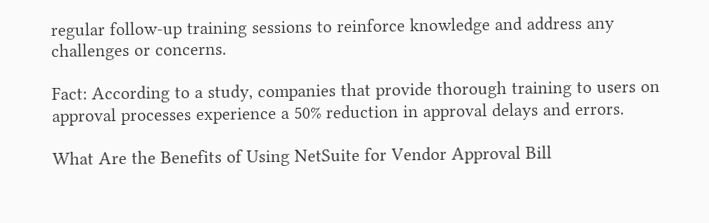regular follow-up training sessions to reinforce knowledge and address any challenges or concerns.

Fact: According to a study, companies that provide thorough training to users on approval processes experience a 50% reduction in approval delays and errors.

What Are the Benefits of Using NetSuite for Vendor Approval Bill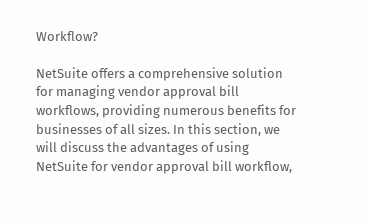Workflow?

NetSuite offers a comprehensive solution for managing vendor approval bill workflows, providing numerous benefits for businesses of all sizes. In this section, we will discuss the advantages of using NetSuite for vendor approval bill workflow,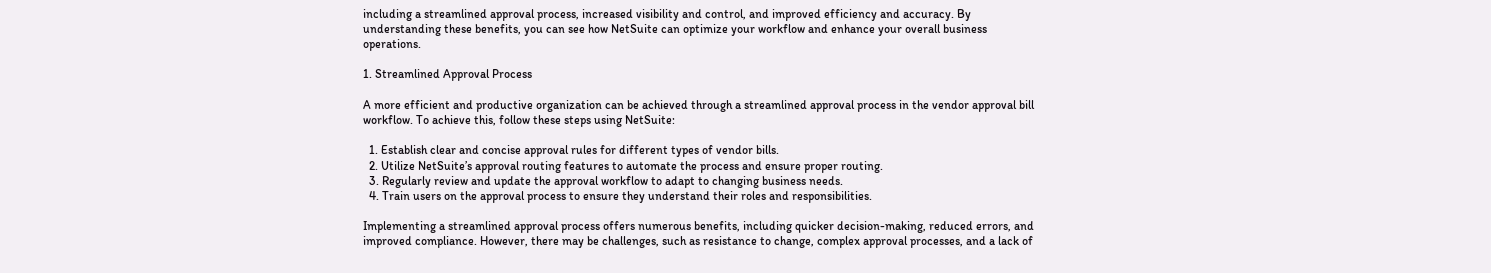including a streamlined approval process, increased visibility and control, and improved efficiency and accuracy. By understanding these benefits, you can see how NetSuite can optimize your workflow and enhance your overall business operations.

1. Streamlined Approval Process

A more efficient and productive organization can be achieved through a streamlined approval process in the vendor approval bill workflow. To achieve this, follow these steps using NetSuite:

  1. Establish clear and concise approval rules for different types of vendor bills.
  2. Utilize NetSuite’s approval routing features to automate the process and ensure proper routing.
  3. Regularly review and update the approval workflow to adapt to changing business needs.
  4. Train users on the approval process to ensure they understand their roles and responsibilities.

Implementing a streamlined approval process offers numerous benefits, including quicker decision-making, reduced errors, and improved compliance. However, there may be challenges, such as resistance to change, complex approval processes, and a lack of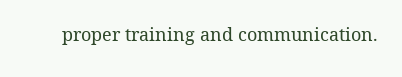proper training and communication.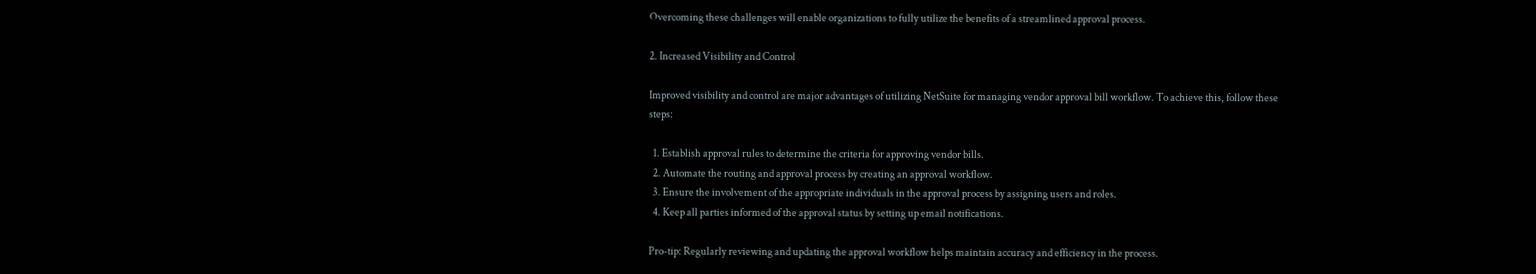Overcoming these challenges will enable organizations to fully utilize the benefits of a streamlined approval process.

2. Increased Visibility and Control

Improved visibility and control are major advantages of utilizing NetSuite for managing vendor approval bill workflow. To achieve this, follow these steps:

  1. Establish approval rules to determine the criteria for approving vendor bills.
  2. Automate the routing and approval process by creating an approval workflow.
  3. Ensure the involvement of the appropriate individuals in the approval process by assigning users and roles.
  4. Keep all parties informed of the approval status by setting up email notifications.

Pro-tip: Regularly reviewing and updating the approval workflow helps maintain accuracy and efficiency in the process.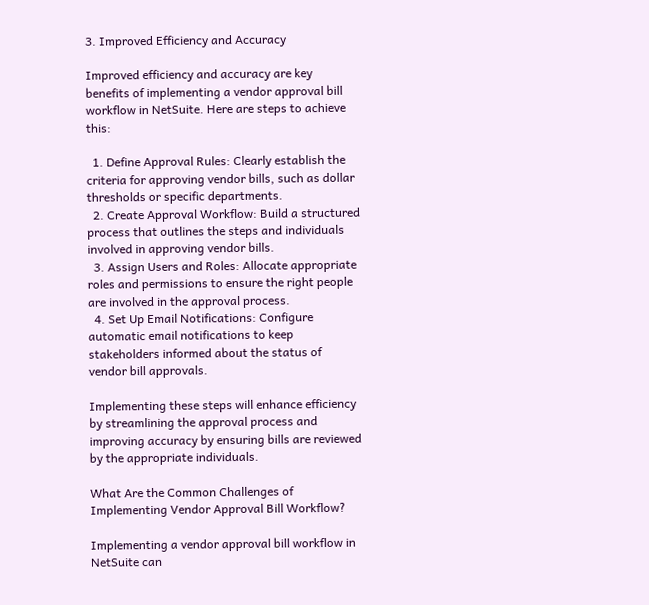3. Improved Efficiency and Accuracy

Improved efficiency and accuracy are key benefits of implementing a vendor approval bill workflow in NetSuite. Here are steps to achieve this:

  1. Define Approval Rules: Clearly establish the criteria for approving vendor bills, such as dollar thresholds or specific departments.
  2. Create Approval Workflow: Build a structured process that outlines the steps and individuals involved in approving vendor bills.
  3. Assign Users and Roles: Allocate appropriate roles and permissions to ensure the right people are involved in the approval process.
  4. Set Up Email Notifications: Configure automatic email notifications to keep stakeholders informed about the status of vendor bill approvals.

Implementing these steps will enhance efficiency by streamlining the approval process and improving accuracy by ensuring bills are reviewed by the appropriate individuals.

What Are the Common Challenges of Implementing Vendor Approval Bill Workflow?

Implementing a vendor approval bill workflow in NetSuite can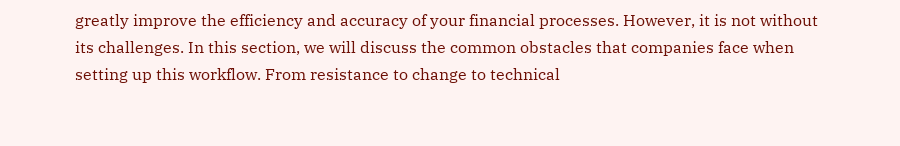greatly improve the efficiency and accuracy of your financial processes. However, it is not without its challenges. In this section, we will discuss the common obstacles that companies face when setting up this workflow. From resistance to change to technical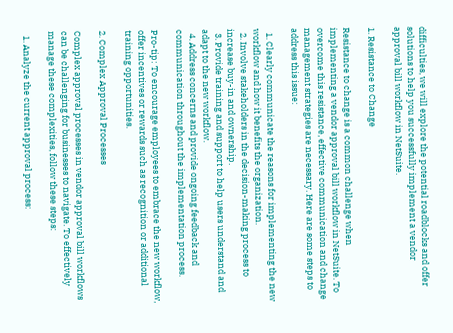difficulties, we will explore the potential roadblocks and offer solutions to help you successfully implement a vendor approval bill workflow in NetSuite.

1. Resistance to Change

Resistance to change is a common challenge when implementing a vendor approval bill workflow in NetSuite. To overcome this resistance, effective communication and change management strategies are necessary. Here are some steps to address this issue:

  1. Clearly communicate the reasons for implementing the new workflow and how it benefits the organization.
  2. Involve stakeholders in the decision-making process to increase buy-in and ownership.
  3. Provide training and support to help users understand and adapt to the new workflow.
  4. Address concerns and provide ongoing feedback and communication throughout the implementation process.

Pro-tip: To encourage employees to embrace the new workflow, offer incentives or rewards such as recognition or additional training opportunities.

2. Complex Approval Processes

Complex approval processes in vendor approval bill workflows can be challenging for businesses to navigate. To effectively manage these complexities, follow these steps:

  1. Analyze the current approval process: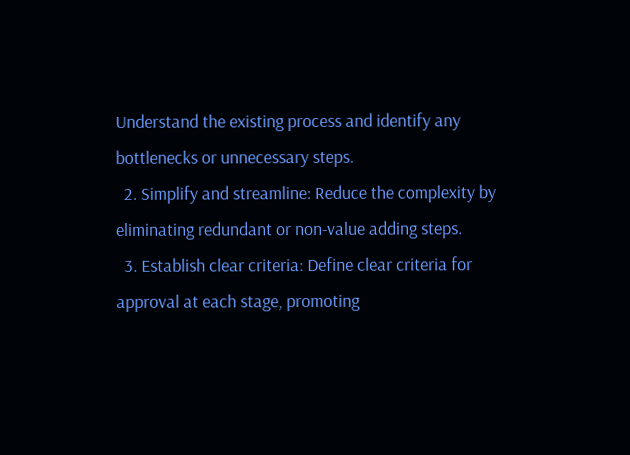Understand the existing process and identify any bottlenecks or unnecessary steps.
  2. Simplify and streamline: Reduce the complexity by eliminating redundant or non-value adding steps.
  3. Establish clear criteria: Define clear criteria for approval at each stage, promoting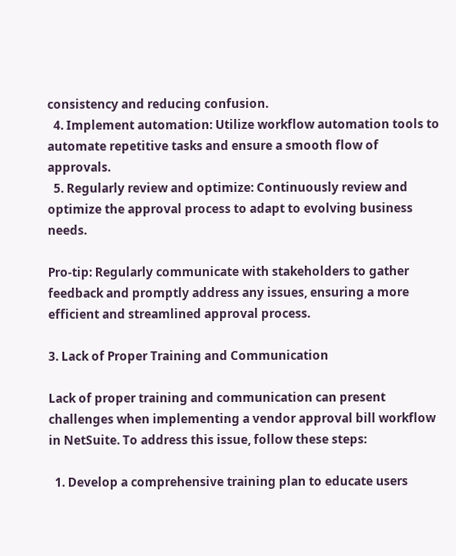consistency and reducing confusion.
  4. Implement automation: Utilize workflow automation tools to automate repetitive tasks and ensure a smooth flow of approvals.
  5. Regularly review and optimize: Continuously review and optimize the approval process to adapt to evolving business needs.

Pro-tip: Regularly communicate with stakeholders to gather feedback and promptly address any issues, ensuring a more efficient and streamlined approval process.

3. Lack of Proper Training and Communication

Lack of proper training and communication can present challenges when implementing a vendor approval bill workflow in NetSuite. To address this issue, follow these steps:

  1. Develop a comprehensive training plan to educate users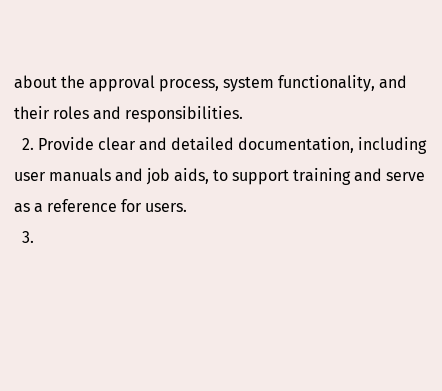about the approval process, system functionality, and their roles and responsibilities.
  2. Provide clear and detailed documentation, including user manuals and job aids, to support training and serve as a reference for users.
  3.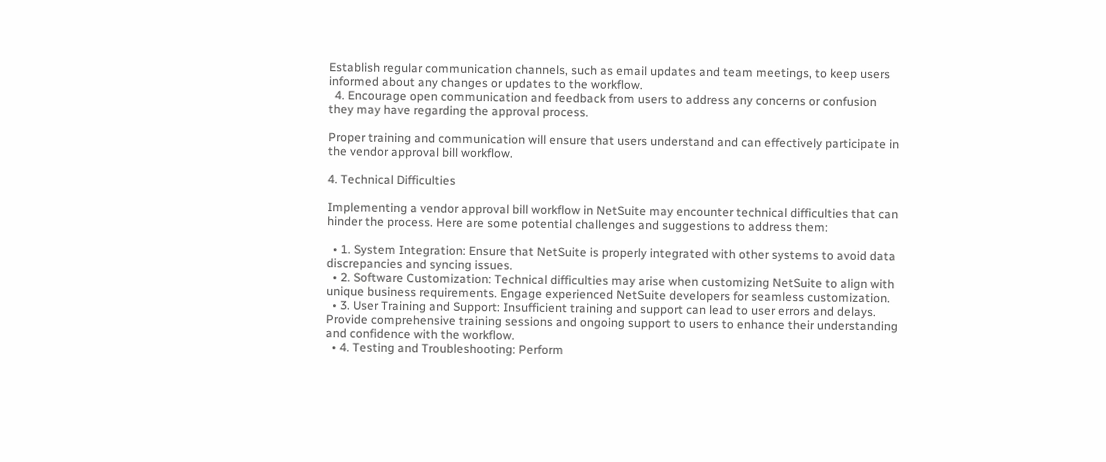Establish regular communication channels, such as email updates and team meetings, to keep users informed about any changes or updates to the workflow.
  4. Encourage open communication and feedback from users to address any concerns or confusion they may have regarding the approval process.

Proper training and communication will ensure that users understand and can effectively participate in the vendor approval bill workflow.

4. Technical Difficulties

Implementing a vendor approval bill workflow in NetSuite may encounter technical difficulties that can hinder the process. Here are some potential challenges and suggestions to address them:

  • 1. System Integration: Ensure that NetSuite is properly integrated with other systems to avoid data discrepancies and syncing issues.
  • 2. Software Customization: Technical difficulties may arise when customizing NetSuite to align with unique business requirements. Engage experienced NetSuite developers for seamless customization.
  • 3. User Training and Support: Insufficient training and support can lead to user errors and delays. Provide comprehensive training sessions and ongoing support to users to enhance their understanding and confidence with the workflow.
  • 4. Testing and Troubleshooting: Perform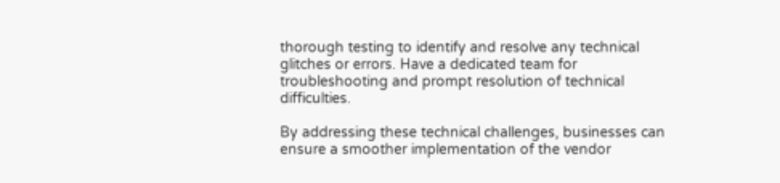thorough testing to identify and resolve any technical glitches or errors. Have a dedicated team for troubleshooting and prompt resolution of technical difficulties.

By addressing these technical challenges, businesses can ensure a smoother implementation of the vendor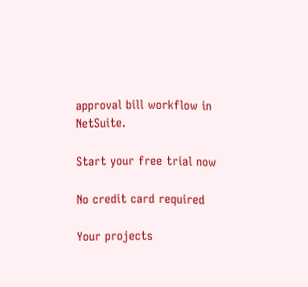approval bill workflow in NetSuite.

Start your free trial now

No credit card required

Your projects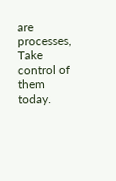are processes, Take control of them today.